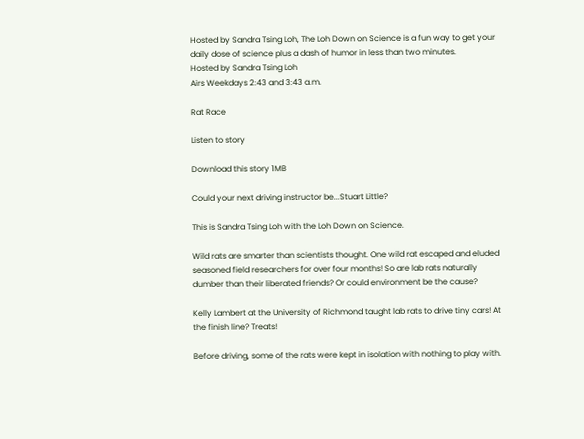Hosted by Sandra Tsing Loh, The Loh Down on Science is a fun way to get your daily dose of science plus a dash of humor in less than two minutes.
Hosted by Sandra Tsing Loh
Airs Weekdays 2:43 and 3:43 a.m.

Rat Race

Listen to story

Download this story 1MB

Could your next driving instructor be...Stuart Little?

This is Sandra Tsing Loh with the Loh Down on Science.

Wild rats are smarter than scientists thought. One wild rat escaped and eluded seasoned field researchers for over four months! So are lab rats naturally dumber than their liberated friends? Or could environment be the cause?

Kelly Lambert at the University of Richmond taught lab rats to drive tiny cars! At the finish line? Treats!

Before driving, some of the rats were kept in isolation with nothing to play with.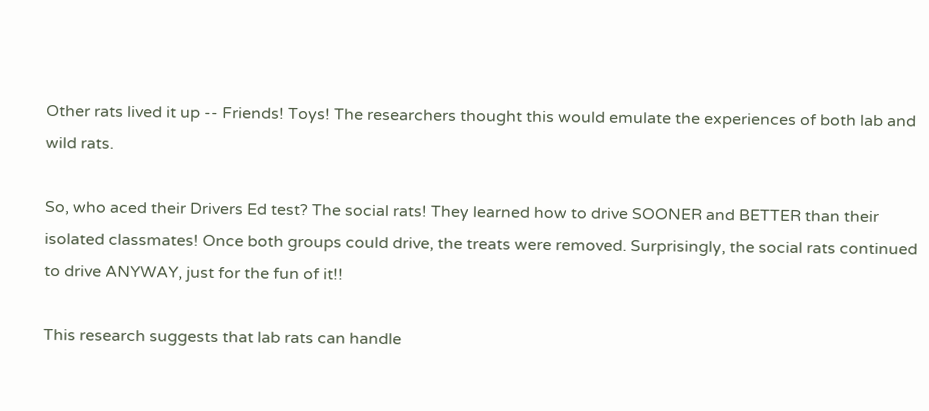Other rats lived it up -- Friends! Toys! The researchers thought this would emulate the experiences of both lab and wild rats.

So, who aced their Drivers Ed test? The social rats! They learned how to drive SOONER and BETTER than their isolated classmates! Once both groups could drive, the treats were removed. Surprisingly, the social rats continued to drive ANYWAY, just for the fun of it!!

This research suggests that lab rats can handle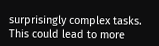surprisingly complex tasks. This could lead to more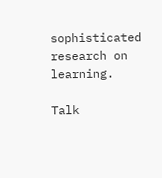sophisticated research on learning.

Talk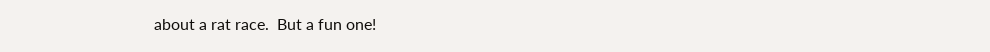about a rat race.  But a fun one!